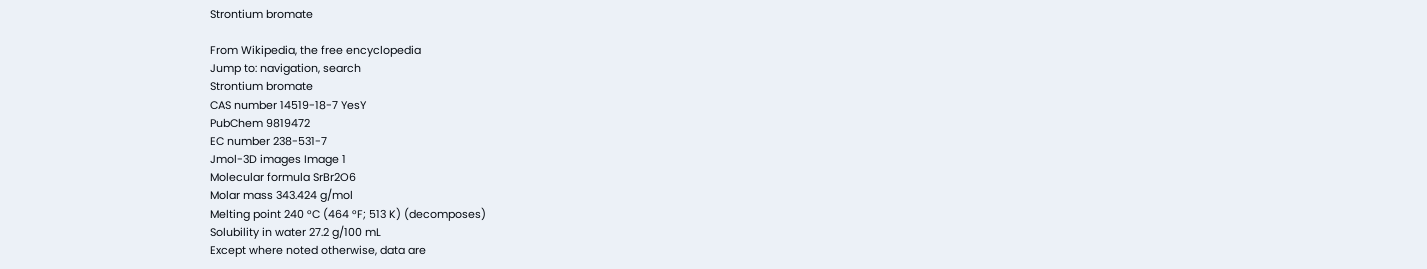Strontium bromate

From Wikipedia, the free encyclopedia
Jump to: navigation, search
Strontium bromate
CAS number 14519-18-7 YesY
PubChem 9819472
EC number 238-531-7
Jmol-3D images Image 1
Molecular formula SrBr2O6
Molar mass 343.424 g/mol
Melting point 240 °C (464 °F; 513 K) (decomposes)
Solubility in water 27.2 g/100 mL
Except where noted otherwise, data are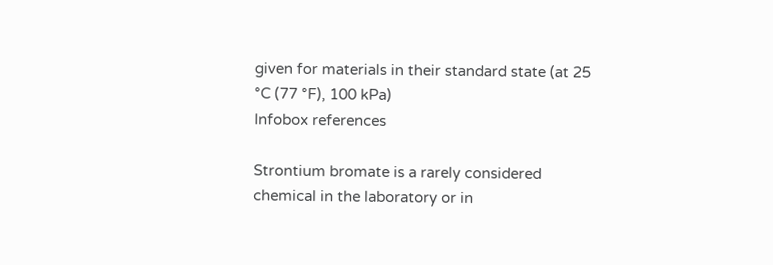given for materials in their standard state (at 25 °C (77 °F), 100 kPa)
Infobox references

Strontium bromate is a rarely considered chemical in the laboratory or in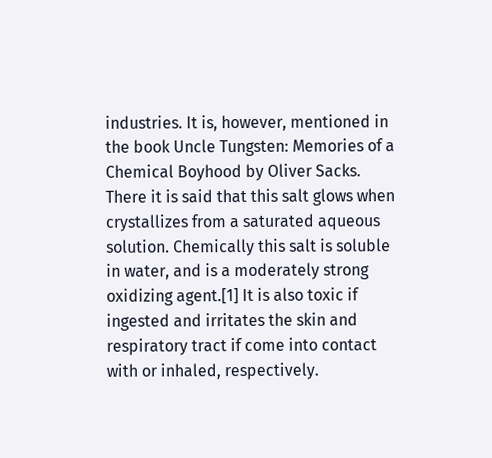industries. It is, however, mentioned in the book Uncle Tungsten: Memories of a Chemical Boyhood by Oliver Sacks. There it is said that this salt glows when crystallizes from a saturated aqueous solution. Chemically this salt is soluble in water, and is a moderately strong oxidizing agent.[1] It is also toxic if ingested and irritates the skin and respiratory tract if come into contact with or inhaled, respectively.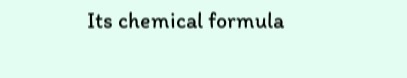Its chemical formula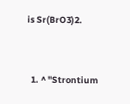is Sr(BrO3)2.


  1. ^ "Strontium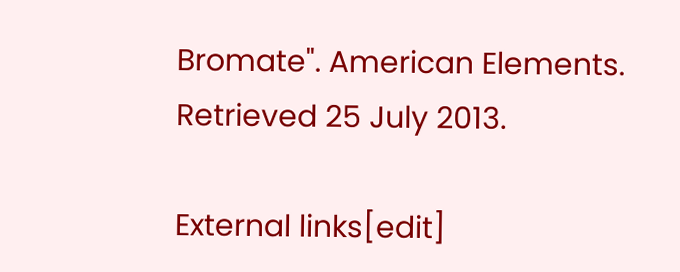Bromate". American Elements. Retrieved 25 July 2013.

External links[edit]